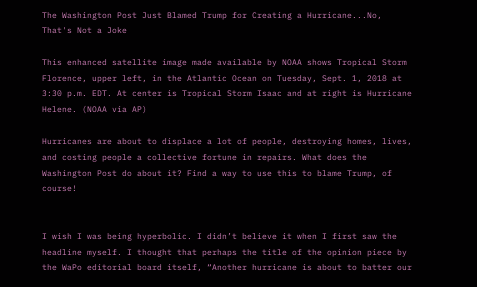The Washington Post Just Blamed Trump for Creating a Hurricane...No, That's Not a Joke

This enhanced satellite image made available by NOAA shows Tropical Storm Florence, upper left, in the Atlantic Ocean on Tuesday, Sept. 1, 2018 at 3:30 p.m. EDT. At center is Tropical Storm Isaac and at right is Hurricane Helene. (NOAA via AP)

Hurricanes are about to displace a lot of people, destroying homes, lives, and costing people a collective fortune in repairs. What does the Washington Post do about it? Find a way to use this to blame Trump, of course!


I wish I was being hyperbolic. I didn’t believe it when I first saw the headline myself. I thought that perhaps the title of the opinion piece by the WaPo editorial board itself, “Another hurricane is about to batter our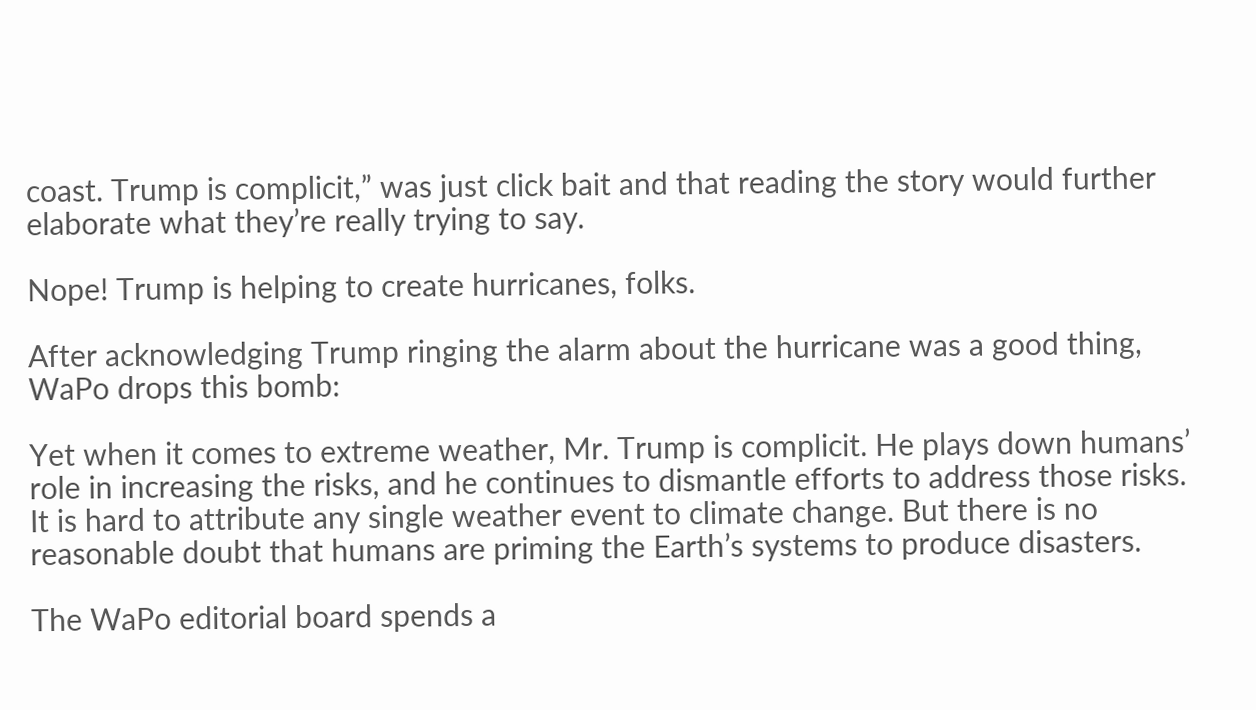coast. Trump is complicit,” was just click bait and that reading the story would further elaborate what they’re really trying to say.

Nope! Trump is helping to create hurricanes, folks.

After acknowledging Trump ringing the alarm about the hurricane was a good thing, WaPo drops this bomb:

Yet when it comes to extreme weather, Mr. Trump is complicit. He plays down humans’ role in increasing the risks, and he continues to dismantle efforts to address those risks. It is hard to attribute any single weather event to climate change. But there is no reasonable doubt that humans are priming the Earth’s systems to produce disasters.

The WaPo editorial board spends a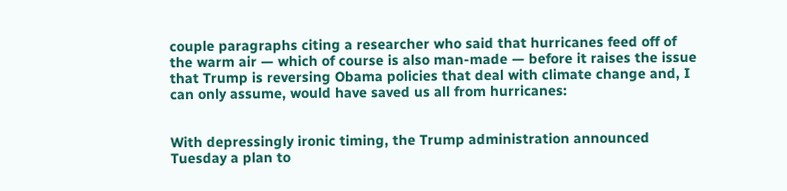couple paragraphs citing a researcher who said that hurricanes feed off of the warm air — which of course is also man-made — before it raises the issue that Trump is reversing Obama policies that deal with climate change and, I can only assume, would have saved us all from hurricanes:


With depressingly ironic timing, the Trump administration announced Tuesday a plan to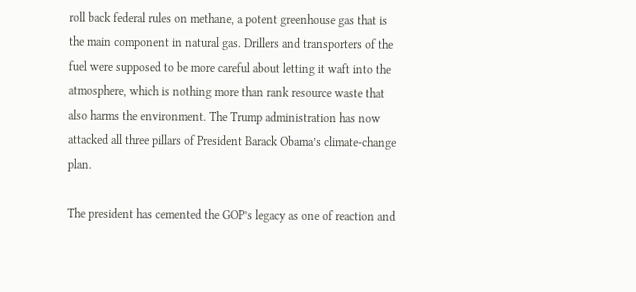roll back federal rules on methane, a potent greenhouse gas that is the main component in natural gas. Drillers and transporters of the fuel were supposed to be more careful about letting it waft into the atmosphere, which is nothing more than rank resource waste that also harms the environment. The Trump administration has now attacked all three pillars of President Barack Obama’s climate-change plan.

The president has cemented the GOP’s legacy as one of reaction and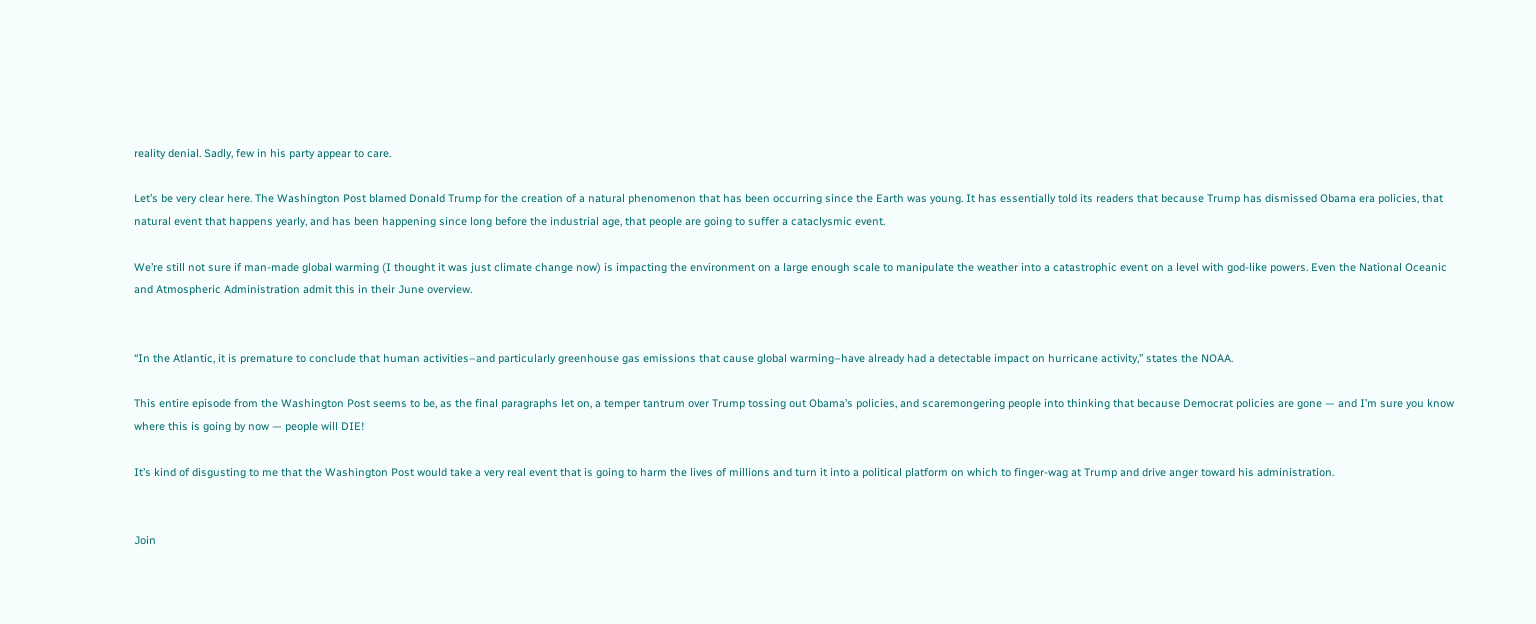reality denial. Sadly, few in his party appear to care.

Let’s be very clear here. The Washington Post blamed Donald Trump for the creation of a natural phenomenon that has been occurring since the Earth was young. It has essentially told its readers that because Trump has dismissed Obama era policies, that natural event that happens yearly, and has been happening since long before the industrial age, that people are going to suffer a cataclysmic event.

We’re still not sure if man-made global warming (I thought it was just climate change now) is impacting the environment on a large enough scale to manipulate the weather into a catastrophic event on a level with god-like powers. Even the National Oceanic and Atmospheric Administration admit this in their June overview.


“In the Atlantic, it is premature to conclude that human activities–and particularly greenhouse gas emissions that cause global warming–have already had a detectable impact on hurricane activity,” states the NOAA.

This entire episode from the Washington Post seems to be, as the final paragraphs let on, a temper tantrum over Trump tossing out Obama’s policies, and scaremongering people into thinking that because Democrat policies are gone — and I’m sure you know where this is going by now — people will DIE!

It’s kind of disgusting to me that the Washington Post would take a very real event that is going to harm the lives of millions and turn it into a political platform on which to finger-wag at Trump and drive anger toward his administration.


Join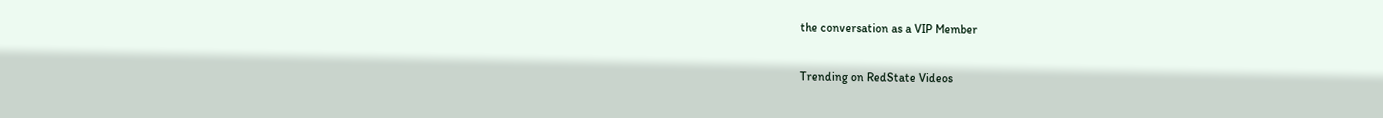the conversation as a VIP Member

Trending on RedState Videos